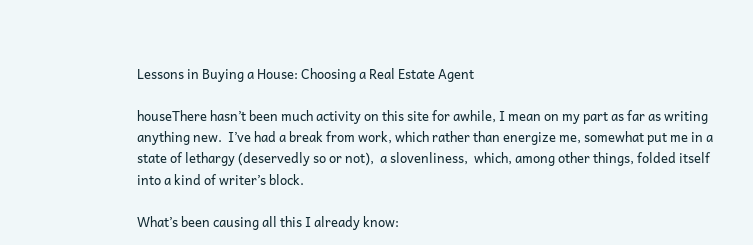Lessons in Buying a House: Choosing a Real Estate Agent

houseThere hasn’t been much activity on this site for awhile, I mean on my part as far as writing anything new.  I’ve had a break from work, which rather than energize me, somewhat put me in a state of lethargy (deservedly so or not),  a slovenliness,  which, among other things, folded itself into a kind of writer’s block.

What’s been causing all this I already know: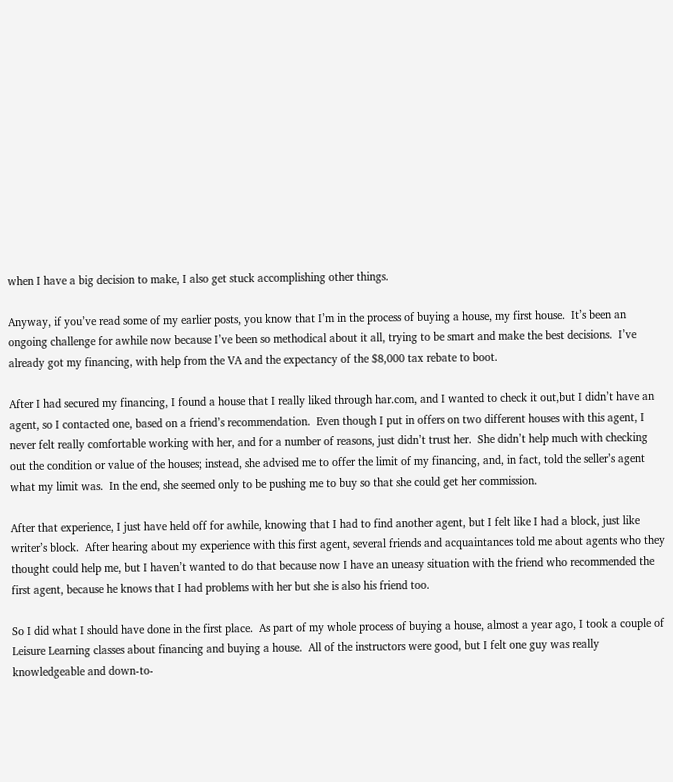when I have a big decision to make, I also get stuck accomplishing other things.

Anyway, if you’ve read some of my earlier posts, you know that I’m in the process of buying a house, my first house.  It’s been an ongoing challenge for awhile now because I’ve been so methodical about it all, trying to be smart and make the best decisions.  I’ve already got my financing, with help from the VA and the expectancy of the $8,000 tax rebate to boot.

After I had secured my financing, I found a house that I really liked through har.com, and I wanted to check it out,but I didn’t have an agent, so I contacted one, based on a friend’s recommendation.  Even though I put in offers on two different houses with this agent, I never felt really comfortable working with her, and for a number of reasons, just didn’t trust her.  She didn’t help much with checking out the condition or value of the houses; instead, she advised me to offer the limit of my financing, and, in fact, told the seller’s agent what my limit was.  In the end, she seemed only to be pushing me to buy so that she could get her commission.

After that experience, I just have held off for awhile, knowing that I had to find another agent, but I felt like I had a block, just like writer’s block.  After hearing about my experience with this first agent, several friends and acquaintances told me about agents who they thought could help me, but I haven’t wanted to do that because now I have an uneasy situation with the friend who recommended the first agent, because he knows that I had problems with her but she is also his friend too.

So I did what I should have done in the first place.  As part of my whole process of buying a house, almost a year ago, I took a couple of Leisure Learning classes about financing and buying a house.  All of the instructors were good, but I felt one guy was really knowledgeable and down-to-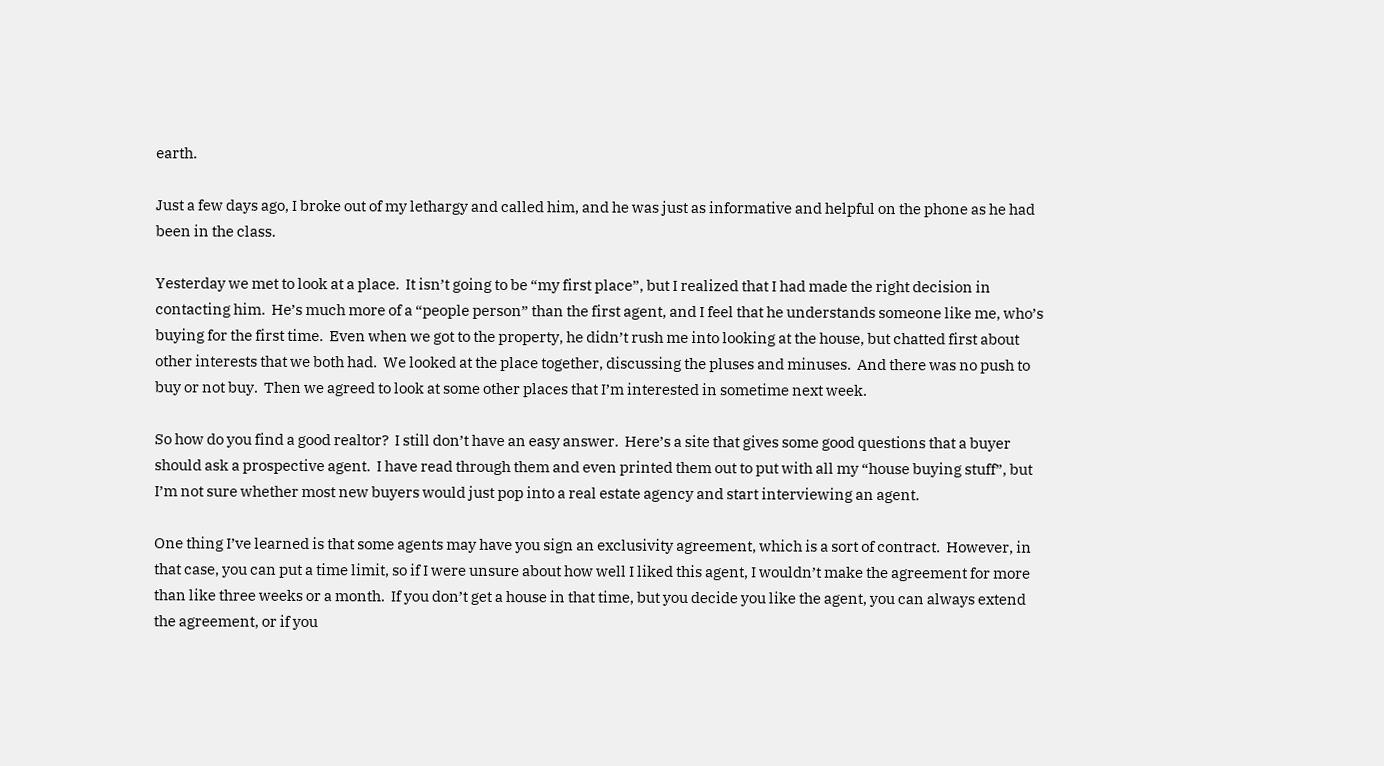earth.

Just a few days ago, I broke out of my lethargy and called him, and he was just as informative and helpful on the phone as he had been in the class.

Yesterday we met to look at a place.  It isn’t going to be “my first place”, but I realized that I had made the right decision in contacting him.  He’s much more of a “people person” than the first agent, and I feel that he understands someone like me, who’s buying for the first time.  Even when we got to the property, he didn’t rush me into looking at the house, but chatted first about other interests that we both had.  We looked at the place together, discussing the pluses and minuses.  And there was no push to buy or not buy.  Then we agreed to look at some other places that I’m interested in sometime next week.

So how do you find a good realtor?  I still don’t have an easy answer.  Here’s a site that gives some good questions that a buyer should ask a prospective agent.  I have read through them and even printed them out to put with all my “house buying stuff”, but I’m not sure whether most new buyers would just pop into a real estate agency and start interviewing an agent.

One thing I’ve learned is that some agents may have you sign an exclusivity agreement, which is a sort of contract.  However, in that case, you can put a time limit, so if I were unsure about how well I liked this agent, I wouldn’t make the agreement for more than like three weeks or a month.  If you don’t get a house in that time, but you decide you like the agent, you can always extend the agreement, or if you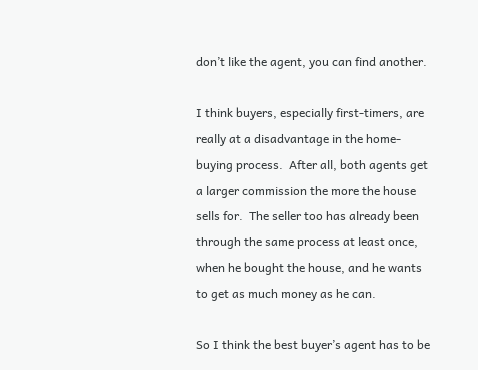don’t like the agent, you can find another.

I think buyers, especially first-timers, are really at a disadvantage in the home-buying process.  After all, both agents get a larger commission the more the house sells for.  The seller too has already been through the same process at least once, when he bought the house, and he wants to get as much money as he can.

So I think the best buyer’s agent has to be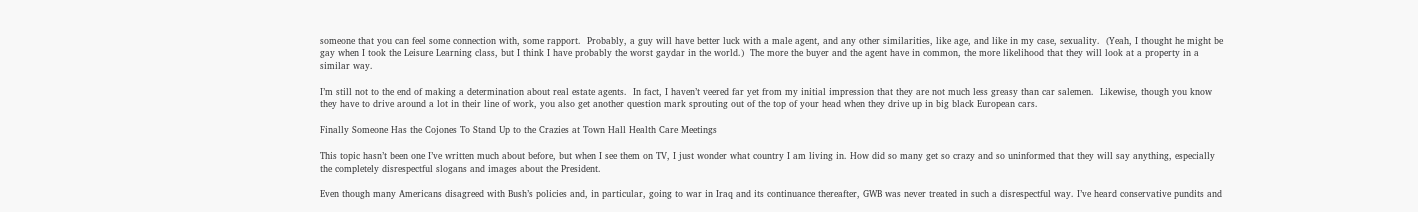someone that you can feel some connection with, some rapport.  Probably, a guy will have better luck with a male agent, and any other similarities, like age, and like in my case, sexuality.  (Yeah, I thought he might be gay when I took the Leisure Learning class, but I think I have probably the worst gaydar in the world.)  The more the buyer and the agent have in common, the more likelihood that they will look at a property in a similar way.

I’m still not to the end of making a determination about real estate agents.  In fact, I haven’t veered far yet from my initial impression that they are not much less greasy than car salemen.  Likewise, though you know they have to drive around a lot in their line of work, you also get another question mark sprouting out of the top of your head when they drive up in big black European cars.

Finally Someone Has the Cojones To Stand Up to the Crazies at Town Hall Health Care Meetings

This topic hasn’t been one I’ve written much about before, but when I see them on TV, I just wonder what country I am living in. How did so many get so crazy and so uninformed that they will say anything, especially the completely disrespectful slogans and images about the President.

Even though many Americans disagreed with Bush’s policies and, in particular, going to war in Iraq and its continuance thereafter, GWB was never treated in such a disrespectful way. I’ve heard conservative pundits and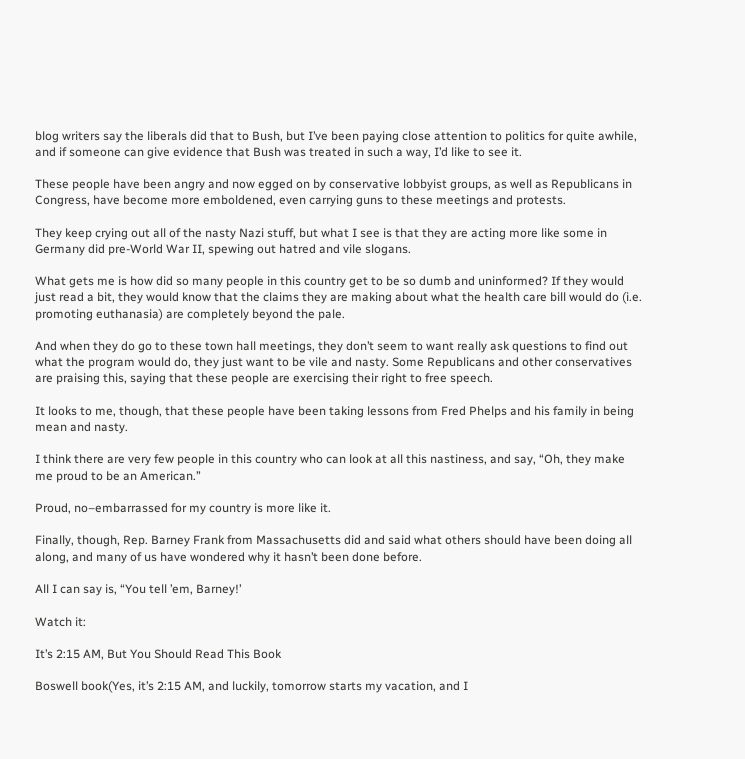blog writers say the liberals did that to Bush, but I’ve been paying close attention to politics for quite awhile, and if someone can give evidence that Bush was treated in such a way, I’d like to see it.

These people have been angry and now egged on by conservative lobbyist groups, as well as Republicans in Congress, have become more emboldened, even carrying guns to these meetings and protests.

They keep crying out all of the nasty Nazi stuff, but what I see is that they are acting more like some in Germany did pre-World War II, spewing out hatred and vile slogans.

What gets me is how did so many people in this country get to be so dumb and uninformed? If they would just read a bit, they would know that the claims they are making about what the health care bill would do (i.e. promoting euthanasia) are completely beyond the pale.

And when they do go to these town hall meetings, they don’t seem to want really ask questions to find out what the program would do, they just want to be vile and nasty. Some Republicans and other conservatives are praising this, saying that these people are exercising their right to free speech.

It looks to me, though, that these people have been taking lessons from Fred Phelps and his family in being mean and nasty.

I think there are very few people in this country who can look at all this nastiness, and say, “Oh, they make me proud to be an American.”

Proud, no–embarrassed for my country is more like it.

Finally, though, Rep. Barney Frank from Massachusetts did and said what others should have been doing all along, and many of us have wondered why it hasn’t been done before.

All I can say is, “You tell ’em, Barney!’

Watch it:

It’s 2:15 AM, But You Should Read This Book

Boswell book(Yes, it’s 2:15 AM, and luckily, tomorrow starts my vacation, and I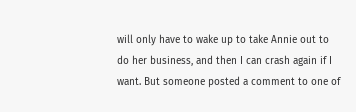will only have to wake up to take Annie out to do her business, and then I can crash again if I want. But someone posted a comment to one of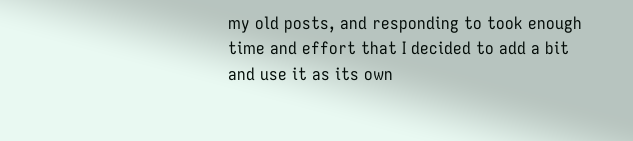my old posts, and responding to took enough time and effort that I decided to add a bit and use it as its own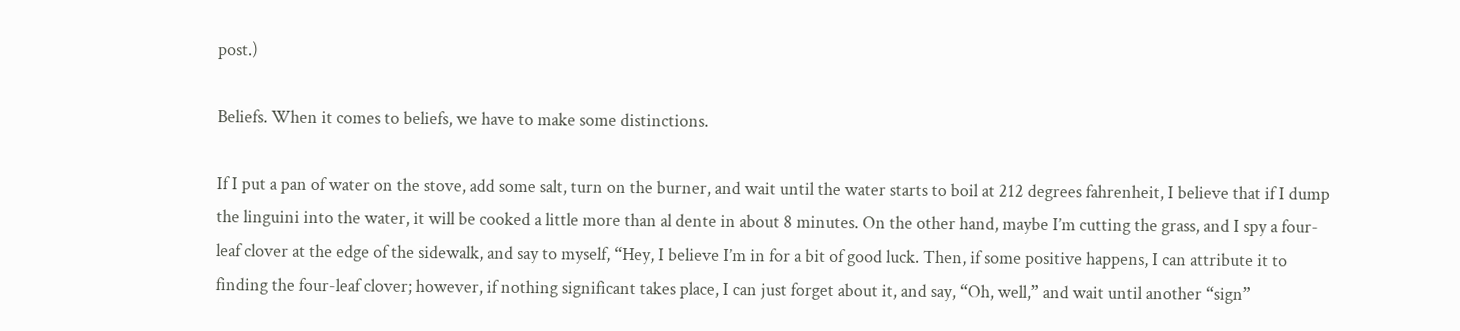post.)

Beliefs. When it comes to beliefs, we have to make some distinctions.

If I put a pan of water on the stove, add some salt, turn on the burner, and wait until the water starts to boil at 212 degrees fahrenheit, I believe that if I dump the linguini into the water, it will be cooked a little more than al dente in about 8 minutes. On the other hand, maybe I’m cutting the grass, and I spy a four-leaf clover at the edge of the sidewalk, and say to myself, “Hey, I believe I’m in for a bit of good luck. Then, if some positive happens, I can attribute it to finding the four-leaf clover; however, if nothing significant takes place, I can just forget about it, and say, “Oh, well,” and wait until another “sign”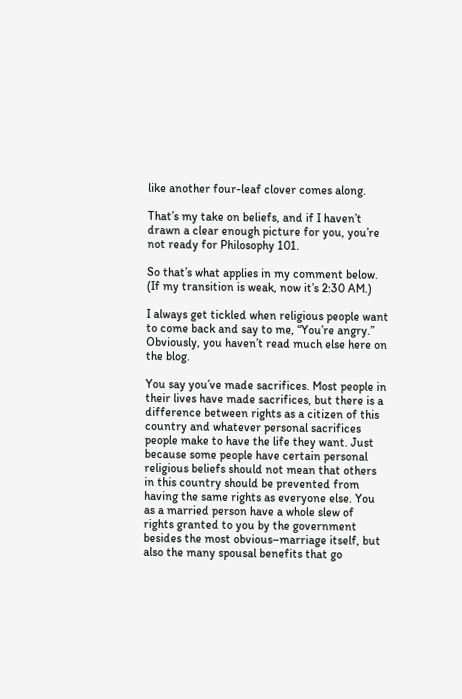like another four-leaf clover comes along.

That’s my take on beliefs, and if I haven’t drawn a clear enough picture for you, you’re not ready for Philosophy 101.

So that’s what applies in my comment below. (If my transition is weak, now it’s 2:30 AM.)

I always get tickled when religious people want to come back and say to me, “You’re angry.” Obviously, you haven’t read much else here on the blog.

You say you’ve made sacrifices. Most people in their lives have made sacrifices, but there is a difference between rights as a citizen of this country and whatever personal sacrifices people make to have the life they want. Just because some people have certain personal religious beliefs should not mean that others in this country should be prevented from having the same rights as everyone else. You as a married person have a whole slew of rights granted to you by the government besides the most obvious–marriage itself, but also the many spousal benefits that go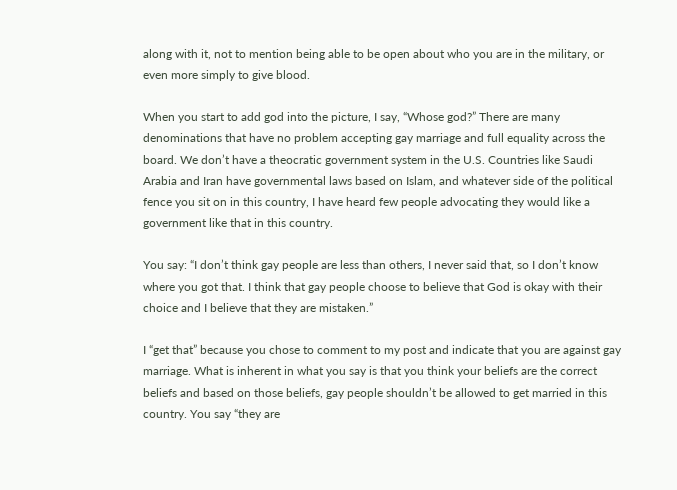along with it, not to mention being able to be open about who you are in the military, or even more simply to give blood.

When you start to add god into the picture, I say, “Whose god?” There are many denominations that have no problem accepting gay marriage and full equality across the board. We don’t have a theocratic government system in the U.S. Countries like Saudi Arabia and Iran have governmental laws based on Islam, and whatever side of the political fence you sit on in this country, I have heard few people advocating they would like a government like that in this country.

You say: “I don’t think gay people are less than others, I never said that, so I don’t know where you got that. I think that gay people choose to believe that God is okay with their choice and I believe that they are mistaken.”

I “get that” because you chose to comment to my post and indicate that you are against gay marriage. What is inherent in what you say is that you think your beliefs are the correct beliefs and based on those beliefs, gay people shouldn’t be allowed to get married in this country. You say “they are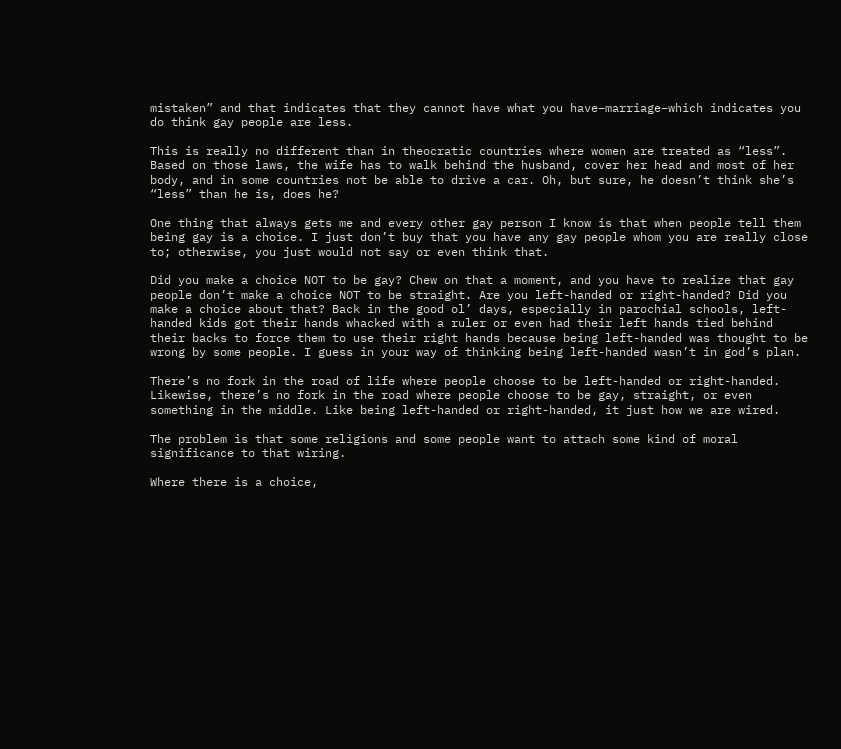mistaken” and that indicates that they cannot have what you have–marriage–which indicates you do think gay people are less.

This is really no different than in theocratic countries where women are treated as “less”. Based on those laws, the wife has to walk behind the husband, cover her head and most of her body, and in some countries not be able to drive a car. Oh, but sure, he doesn’t think she’s “less” than he is, does he?

One thing that always gets me and every other gay person I know is that when people tell them being gay is a choice. I just don’t buy that you have any gay people whom you are really close to; otherwise, you just would not say or even think that.

Did you make a choice NOT to be gay? Chew on that a moment, and you have to realize that gay people don’t make a choice NOT to be straight. Are you left-handed or right-handed? Did you make a choice about that? Back in the good ol’ days, especially in parochial schools, left-handed kids got their hands whacked with a ruler or even had their left hands tied behind their backs to force them to use their right hands because being left-handed was thought to be wrong by some people. I guess in your way of thinking being left-handed wasn’t in god’s plan.

There’s no fork in the road of life where people choose to be left-handed or right-handed. Likewise, there’s no fork in the road where people choose to be gay, straight, or even something in the middle. Like being left-handed or right-handed, it just how we are wired.

The problem is that some religions and some people want to attach some kind of moral significance to that wiring.

Where there is a choice,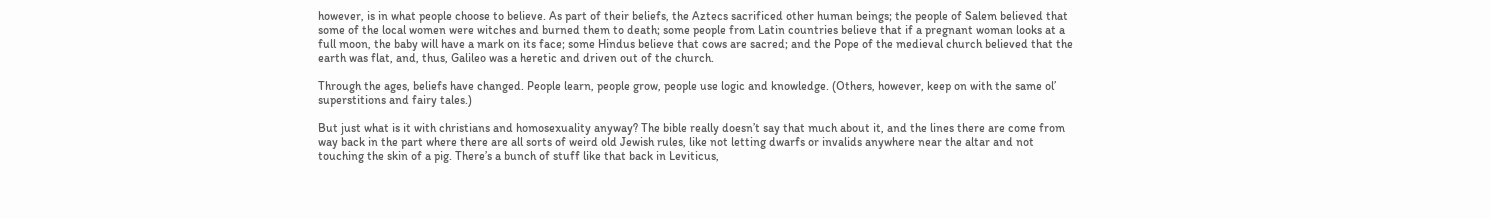however, is in what people choose to believe. As part of their beliefs, the Aztecs sacrificed other human beings; the people of Salem believed that some of the local women were witches and burned them to death; some people from Latin countries believe that if a pregnant woman looks at a full moon, the baby will have a mark on its face; some Hindus believe that cows are sacred; and the Pope of the medieval church believed that the earth was flat, and, thus, Galileo was a heretic and driven out of the church.

Through the ages, beliefs have changed. People learn, people grow, people use logic and knowledge. (Others, however, keep on with the same ol’ superstitions and fairy tales.)

But just what is it with christians and homosexuality anyway? The bible really doesn’t say that much about it, and the lines there are come from way back in the part where there are all sorts of weird old Jewish rules, like not letting dwarfs or invalids anywhere near the altar and not touching the skin of a pig. There’s a bunch of stuff like that back in Leviticus,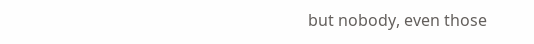but nobody, even those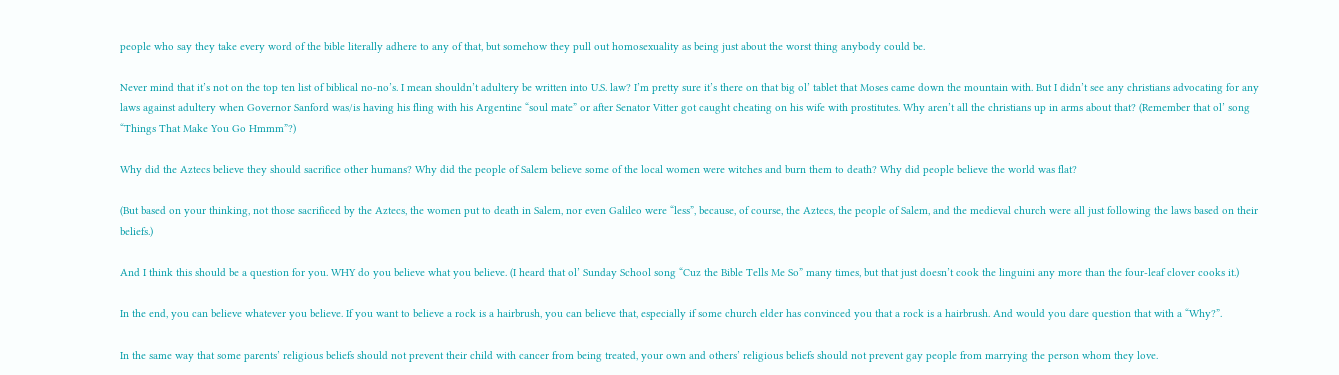people who say they take every word of the bible literally adhere to any of that, but somehow they pull out homosexuality as being just about the worst thing anybody could be.

Never mind that it’s not on the top ten list of biblical no-no’s. I mean shouldn’t adultery be written into U.S. law? I’m pretty sure it’s there on that big ol’ tablet that Moses came down the mountain with. But I didn’t see any christians advocating for any laws against adultery when Governor Sanford was/is having his fling with his Argentine “soul mate” or after Senator Vitter got caught cheating on his wife with prostitutes. Why aren’t all the christians up in arms about that? (Remember that ol’ song “Things That Make You Go Hmmm”?)

Why did the Aztecs believe they should sacrifice other humans? Why did the people of Salem believe some of the local women were witches and burn them to death? Why did people believe the world was flat?

(But based on your thinking, not those sacrificed by the Aztecs, the women put to death in Salem, nor even Galileo were “less”, because, of course, the Aztecs, the people of Salem, and the medieval church were all just following the laws based on their beliefs.)

And I think this should be a question for you. WHY do you believe what you believe. (I heard that ol’ Sunday School song “Cuz the Bible Tells Me So” many times, but that just doesn’t cook the linguini any more than the four-leaf clover cooks it.)

In the end, you can believe whatever you believe. If you want to believe a rock is a hairbrush, you can believe that, especially if some church elder has convinced you that a rock is a hairbrush. And would you dare question that with a “Why?”.

In the same way that some parents’ religious beliefs should not prevent their child with cancer from being treated, your own and others’ religious beliefs should not prevent gay people from marrying the person whom they love.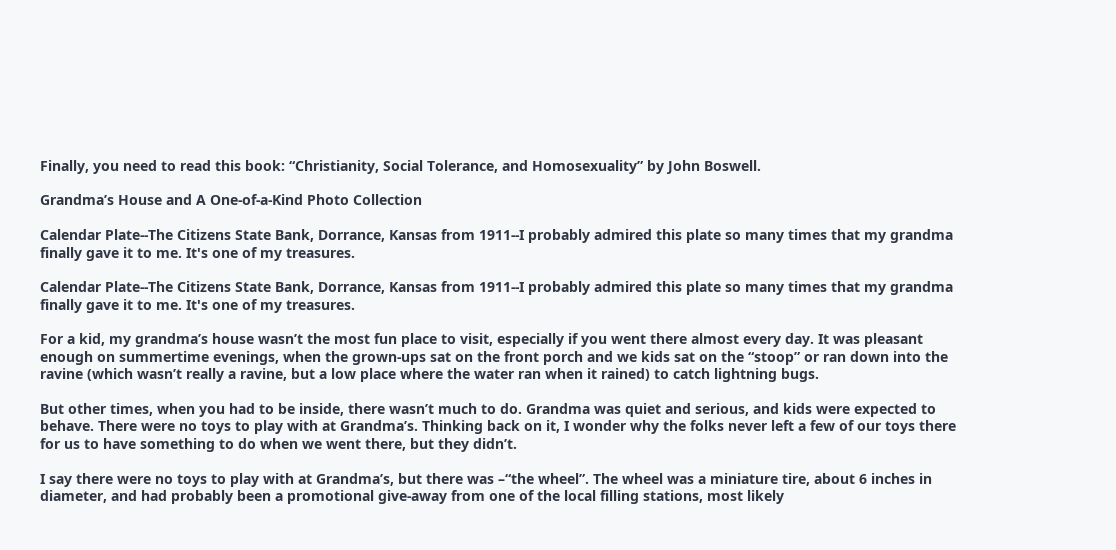Finally, you need to read this book: “Christianity, Social Tolerance, and Homosexuality” by John Boswell.

Grandma’s House and A One-of-a-Kind Photo Collection

Calendar Plate--The Citizens State Bank, Dorrance, Kansas from 1911--I probably admired this plate so many times that my grandma finally gave it to me. It's one of my treasures.

Calendar Plate--The Citizens State Bank, Dorrance, Kansas from 1911--I probably admired this plate so many times that my grandma finally gave it to me. It's one of my treasures.

For a kid, my grandma’s house wasn’t the most fun place to visit, especially if you went there almost every day. It was pleasant enough on summertime evenings, when the grown-ups sat on the front porch and we kids sat on the “stoop” or ran down into the ravine (which wasn’t really a ravine, but a low place where the water ran when it rained) to catch lightning bugs.

But other times, when you had to be inside, there wasn’t much to do. Grandma was quiet and serious, and kids were expected to behave. There were no toys to play with at Grandma’s. Thinking back on it, I wonder why the folks never left a few of our toys there for us to have something to do when we went there, but they didn’t.

I say there were no toys to play with at Grandma’s, but there was –“the wheel”. The wheel was a miniature tire, about 6 inches in diameter, and had probably been a promotional give-away from one of the local filling stations, most likely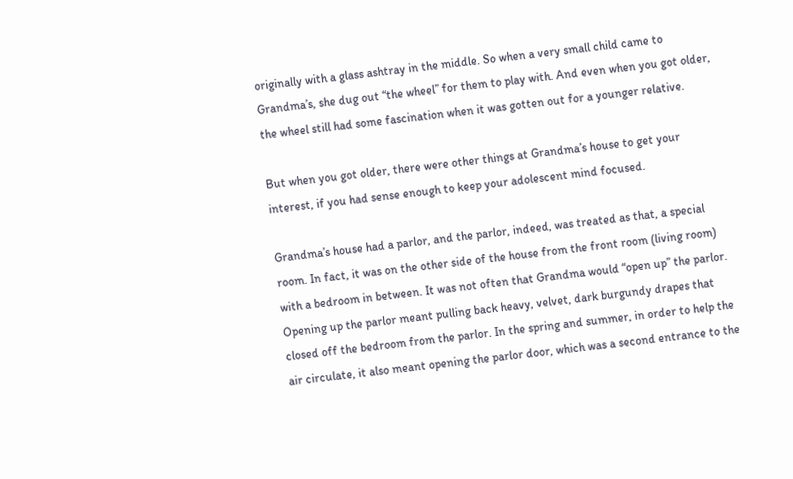originally with a glass ashtray in the middle. So when a very small child came to Grandma’s, she dug out “the wheel” for them to play with. And even when you got older, the wheel still had some fascination when it was gotten out for a younger relative.

But when you got older, there were other things at Grandma’s house to get your interest, if you had sense enough to keep your adolescent mind focused.

Grandma’s house had a parlor, and the parlor, indeed, was treated as that, a special room. In fact, it was on the other side of the house from the front room (living room) with a bedroom in between. It was not often that Grandma would “open up” the parlor. Opening up the parlor meant pulling back heavy, velvet, dark burgundy drapes that closed off the bedroom from the parlor. In the spring and summer, in order to help the air circulate, it also meant opening the parlor door, which was a second entrance to the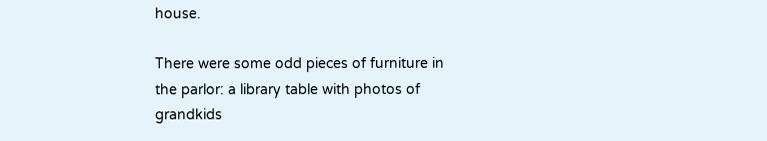house.

There were some odd pieces of furniture in the parlor: a library table with photos of grandkids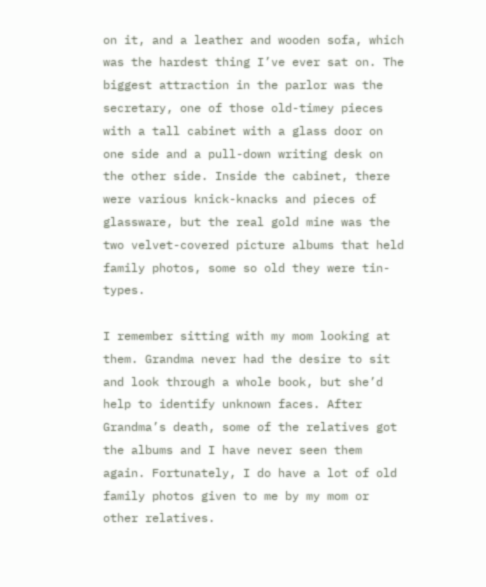on it, and a leather and wooden sofa, which was the hardest thing I’ve ever sat on. The biggest attraction in the parlor was the secretary, one of those old-timey pieces with a tall cabinet with a glass door on one side and a pull-down writing desk on the other side. Inside the cabinet, there were various knick-knacks and pieces of glassware, but the real gold mine was the two velvet-covered picture albums that held family photos, some so old they were tin-types.

I remember sitting with my mom looking at them. Grandma never had the desire to sit and look through a whole book, but she’d help to identify unknown faces. After Grandma’s death, some of the relatives got the albums and I have never seen them again. Fortunately, I do have a lot of old family photos given to me by my mom or other relatives.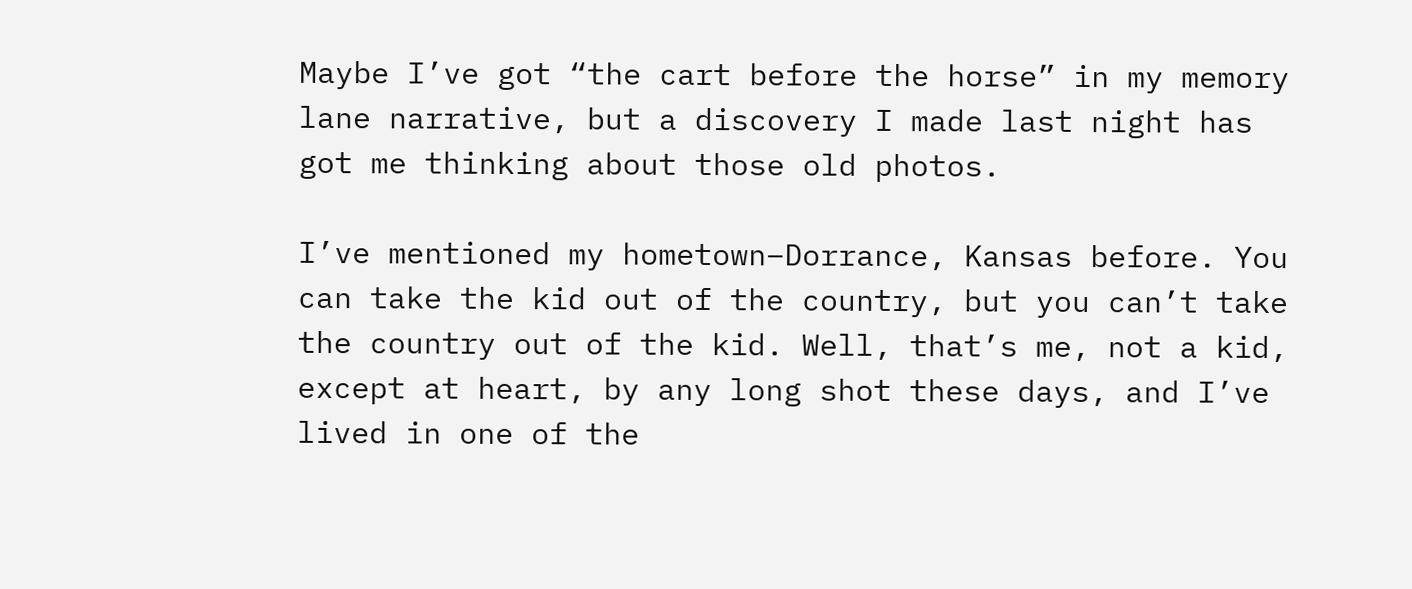Maybe I’ve got “the cart before the horse” in my memory lane narrative, but a discovery I made last night has got me thinking about those old photos.

I’ve mentioned my hometown–Dorrance, Kansas before. You can take the kid out of the country, but you can’t take the country out of the kid. Well, that’s me, not a kid, except at heart, by any long shot these days, and I’ve lived in one of the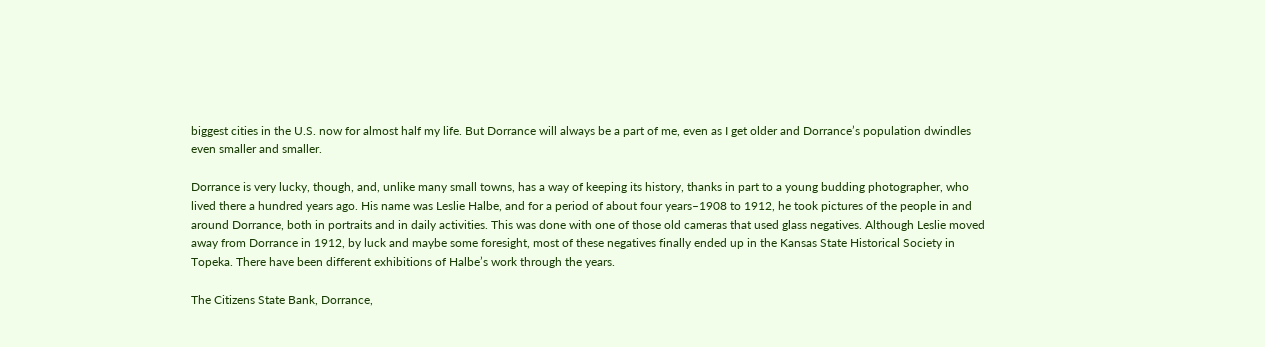biggest cities in the U.S. now for almost half my life. But Dorrance will always be a part of me, even as I get older and Dorrance’s population dwindles even smaller and smaller.

Dorrance is very lucky, though, and, unlike many small towns, has a way of keeping its history, thanks in part to a young budding photographer, who lived there a hundred years ago. His name was Leslie Halbe, and for a period of about four years–1908 to 1912, he took pictures of the people in and around Dorrance, both in portraits and in daily activities. This was done with one of those old cameras that used glass negatives. Although Leslie moved away from Dorrance in 1912, by luck and maybe some foresight, most of these negatives finally ended up in the Kansas State Historical Society in Topeka. There have been different exhibitions of Halbe’s work through the years.

The Citizens State Bank, Dorrance,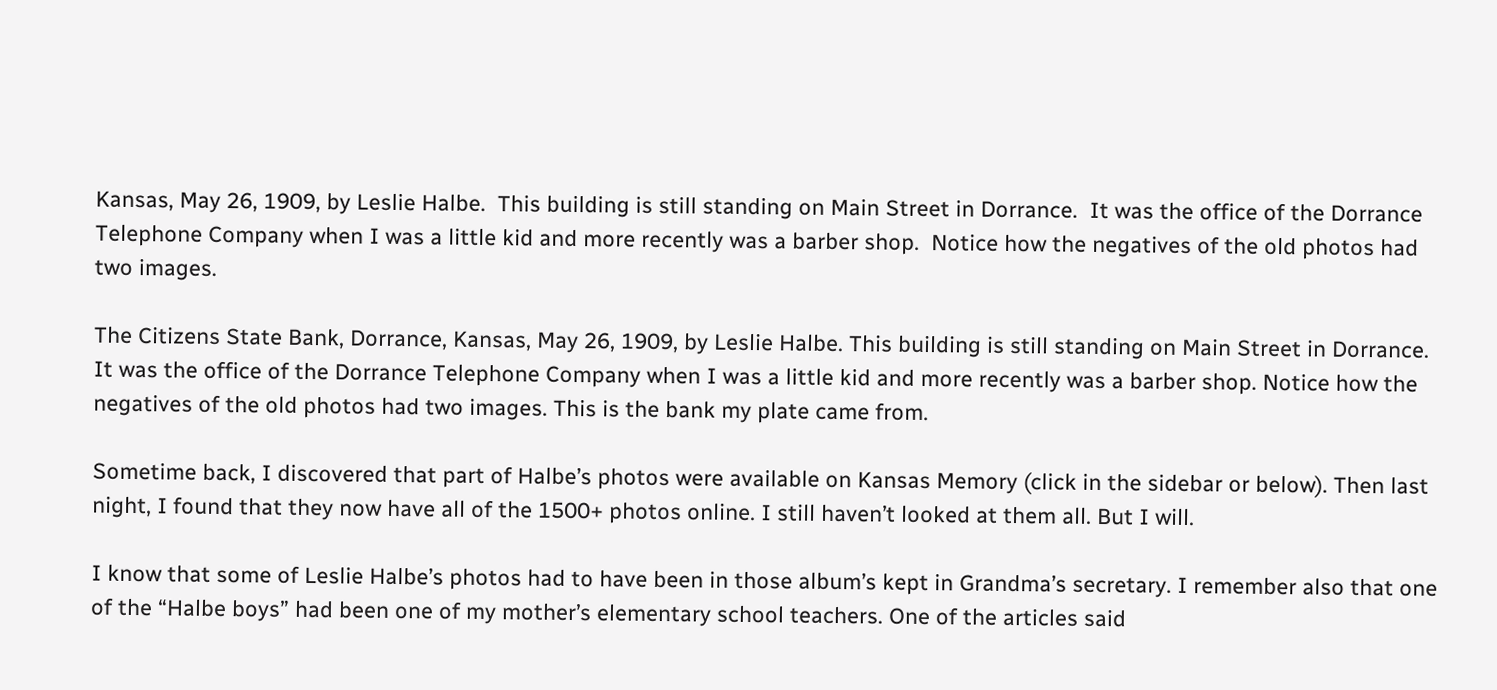Kansas, May 26, 1909, by Leslie Halbe.  This building is still standing on Main Street in Dorrance.  It was the office of the Dorrance Telephone Company when I was a little kid and more recently was a barber shop.  Notice how the negatives of the old photos had two images.

The Citizens State Bank, Dorrance, Kansas, May 26, 1909, by Leslie Halbe. This building is still standing on Main Street in Dorrance. It was the office of the Dorrance Telephone Company when I was a little kid and more recently was a barber shop. Notice how the negatives of the old photos had two images. This is the bank my plate came from.

Sometime back, I discovered that part of Halbe’s photos were available on Kansas Memory (click in the sidebar or below). Then last night, I found that they now have all of the 1500+ photos online. I still haven’t looked at them all. But I will.

I know that some of Leslie Halbe’s photos had to have been in those album’s kept in Grandma’s secretary. I remember also that one of the “Halbe boys” had been one of my mother’s elementary school teachers. One of the articles said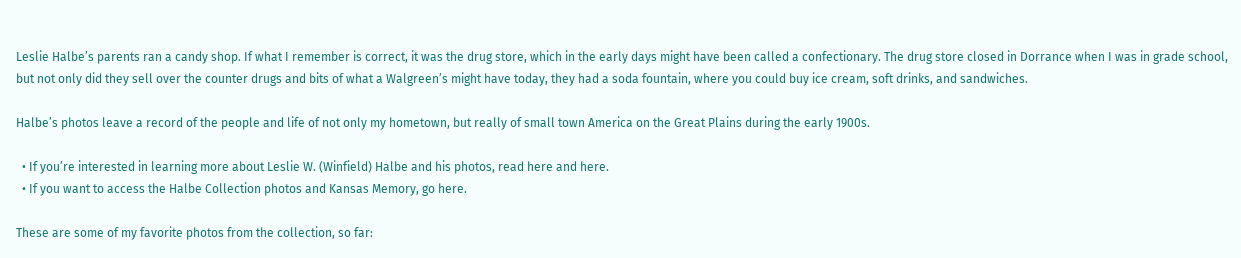Leslie Halbe’s parents ran a candy shop. If what I remember is correct, it was the drug store, which in the early days might have been called a confectionary. The drug store closed in Dorrance when I was in grade school, but not only did they sell over the counter drugs and bits of what a Walgreen’s might have today, they had a soda fountain, where you could buy ice cream, soft drinks, and sandwiches.

Halbe’s photos leave a record of the people and life of not only my hometown, but really of small town America on the Great Plains during the early 1900s.

  • If you’re interested in learning more about Leslie W. (Winfield) Halbe and his photos, read here and here.
  • If you want to access the Halbe Collection photos and Kansas Memory, go here.

These are some of my favorite photos from the collection, so far: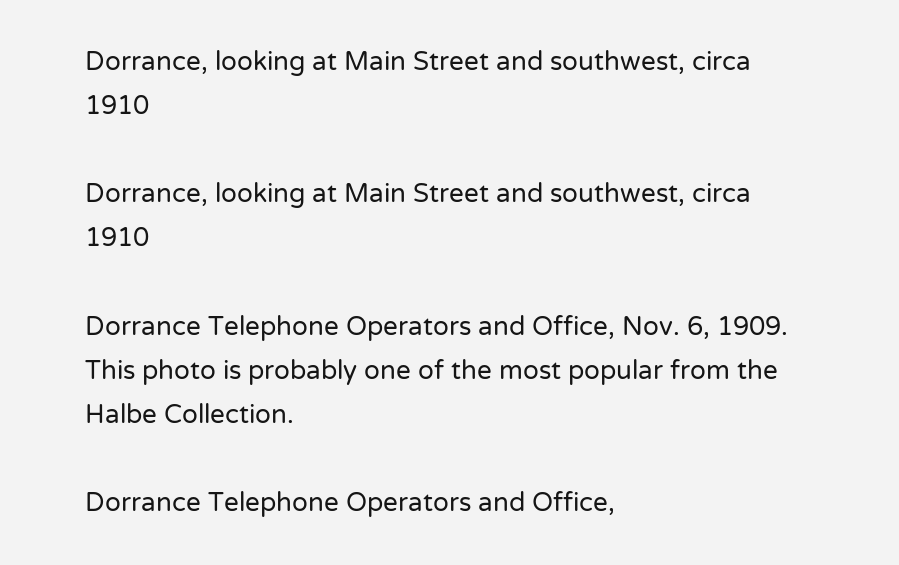Dorrance, looking at Main Street and southwest, circa 1910

Dorrance, looking at Main Street and southwest, circa 1910

Dorrance Telephone Operators and Office, Nov. 6, 1909.  This photo is probably one of the most popular from the Halbe Collection.

Dorrance Telephone Operators and Office,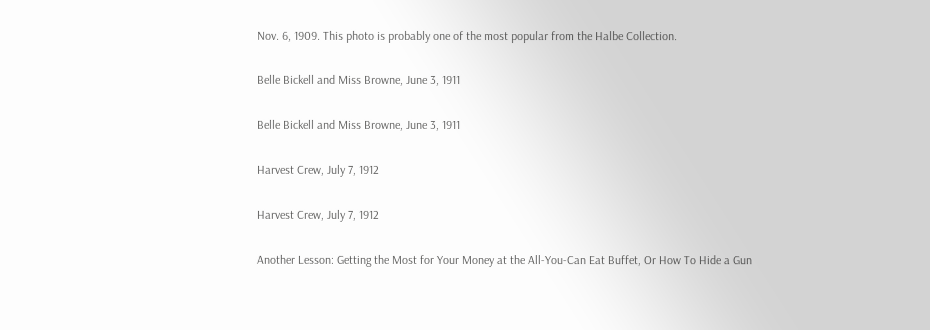Nov. 6, 1909. This photo is probably one of the most popular from the Halbe Collection.

Belle Bickell and Miss Browne, June 3, 1911

Belle Bickell and Miss Browne, June 3, 1911

Harvest Crew, July 7, 1912

Harvest Crew, July 7, 1912

Another Lesson: Getting the Most for Your Money at the All-You-Can Eat Buffet, Or How To Hide a Gun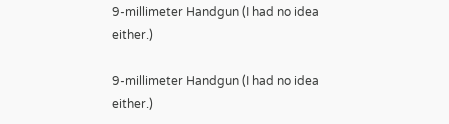9-millimeter Handgun (I had no idea either.)

9-millimeter Handgun (I had no idea either.)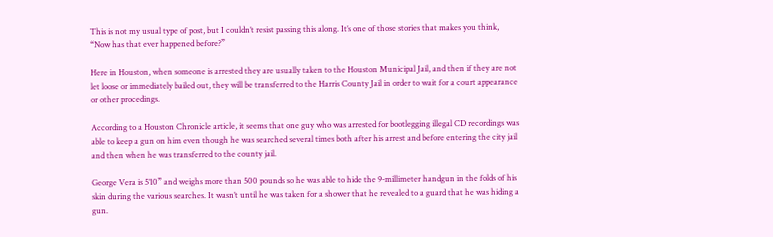This is not my usual type of post, but I couldn’t resist passing this along. It’s one of those stories that makes you think, “Now has that ever happened before?”

Here in Houston, when someone is arrested they are usually taken to the Houston Municipal Jail, and then if they are not let loose or immediately bailed out, they will be transferred to the Harris County Jail in order to wait for a court appearance or other procedings.

According to a Houston Chronicle article, it seems that one guy who was arrested for bootlegging illegal CD recordings was able to keep a gun on him even though he was searched several times both after his arrest and before entering the city jail and then when he was transferred to the county jail.

George Vera is 5’10” and weighs more than 500 pounds so he was able to hide the 9-millimeter handgun in the folds of his skin during the various searches. It wasn’t until he was taken for a shower that he revealed to a guard that he was hiding a gun.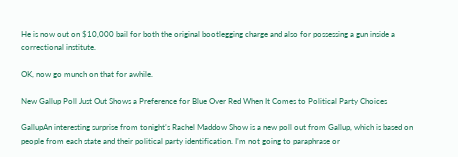He is now out on $10,000 bail for both the original bootlegging charge and also for possessing a gun inside a correctional institute.

OK, now go munch on that for awhile.

New Gallup Poll Just Out Shows a Preference for Blue Over Red When It Comes to Political Party Choices

GallupAn interesting surprise from tonight’s Rachel Maddow Show is a new poll out from Gallup, which is based on people from each state and their political party identification. I’m not going to paraphrase or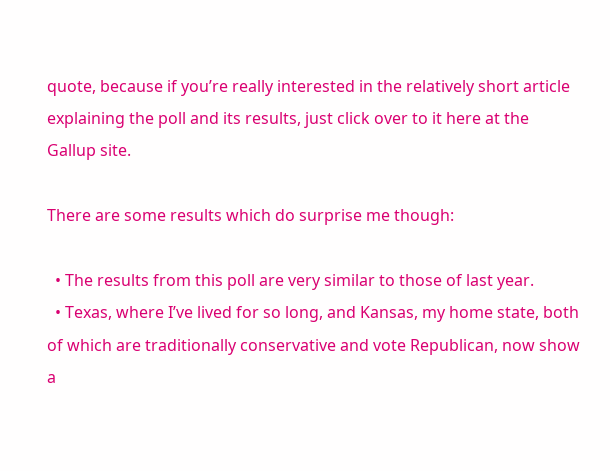quote, because if you’re really interested in the relatively short article explaining the poll and its results, just click over to it here at the Gallup site.

There are some results which do surprise me though:

  • The results from this poll are very similar to those of last year.
  • Texas, where I’ve lived for so long, and Kansas, my home state, both of which are traditionally conservative and vote Republican, now show a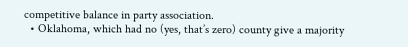competitive balance in party association.
  • Oklahoma, which had no (yes, that’s zero) county give a majority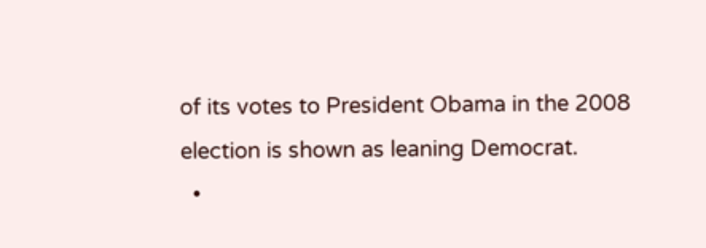of its votes to President Obama in the 2008 election is shown as leaning Democrat.
  •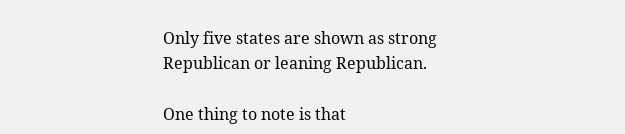Only five states are shown as strong Republican or leaning Republican.

One thing to note is that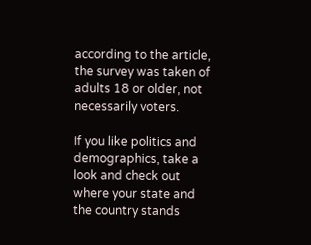according to the article, the survey was taken of adults 18 or older, not necessarily voters.

If you like politics and demographics, take a look and check out where your state and the country stands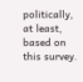politically, at least, based on this survey.